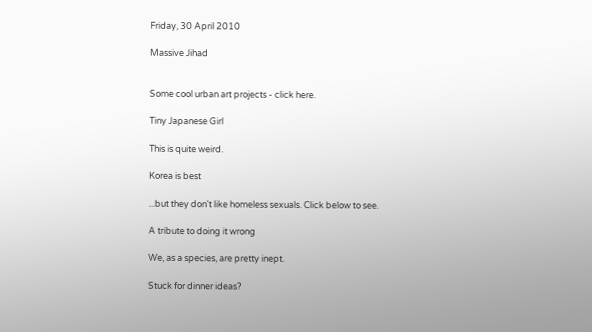Friday, 30 April 2010

Massive Jihad


Some cool urban art projects - click here.

Tiny Japanese Girl

This is quite weird.

Korea is best

...but they don't like homeless sexuals. Click below to see.

A tribute to doing it wrong

We, as a species, are pretty inept.

Stuck for dinner ideas?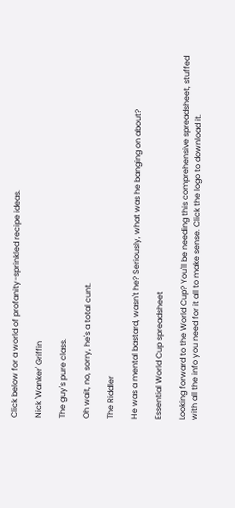Click below for a world of profanity-sprinkled recipe ideas.

Nick 'Wanker' Griffin

The guy's pure class.

Oh wait, no, sorry, he's a total cunt.

The Riddler

He was a mental bastard, wasn't he? Seriously, what was he banging on about?

Essential World Cup spreadsheet

Looking forward to the World Cup? You'll be needing this comprehensive spreadsheet, stuffed with all the info you need for it all to make sense. Click the logo to download it.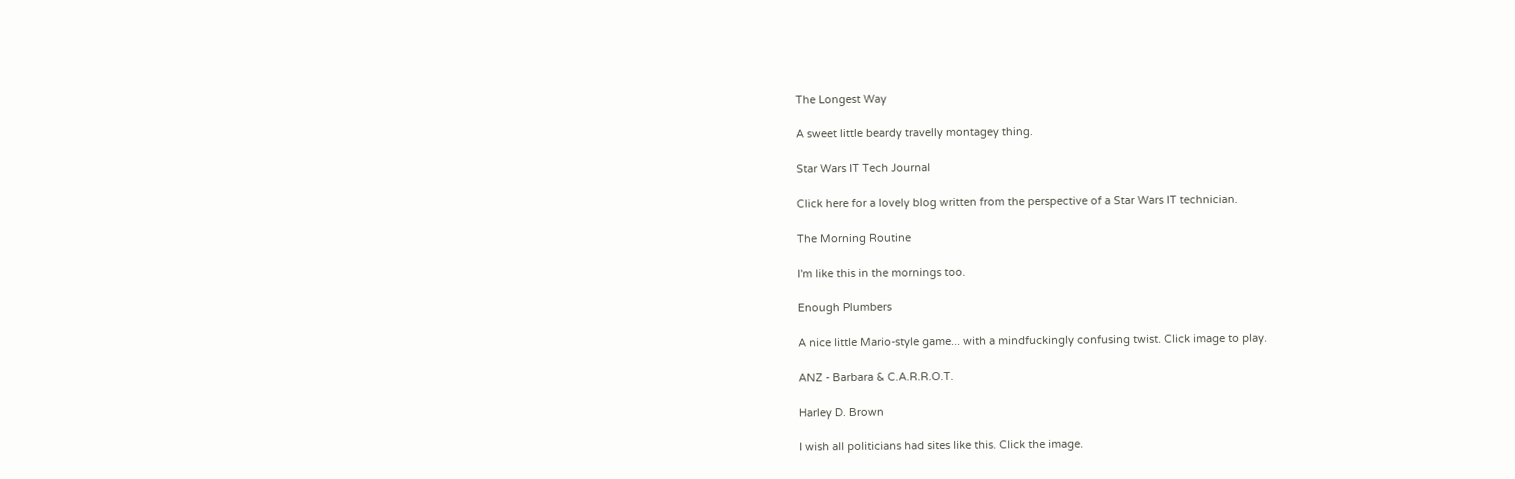The Longest Way

A sweet little beardy travelly montagey thing.

Star Wars IT Tech Journal

Click here for a lovely blog written from the perspective of a Star Wars IT technician.

The Morning Routine

I'm like this in the mornings too.

Enough Plumbers

A nice little Mario-style game... with a mindfuckingly confusing twist. Click image to play.

ANZ - Barbara & C.A.R.R.O.T.

Harley D. Brown

I wish all politicians had sites like this. Click the image.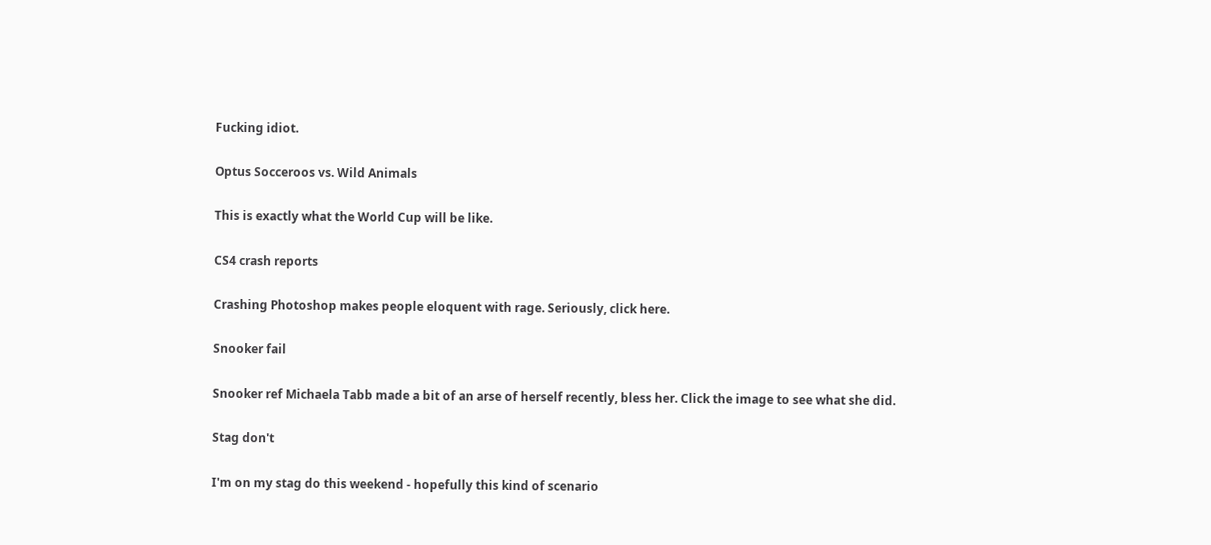Fucking idiot.

Optus Socceroos vs. Wild Animals

This is exactly what the World Cup will be like.

CS4 crash reports

Crashing Photoshop makes people eloquent with rage. Seriously, click here.

Snooker fail

Snooker ref Michaela Tabb made a bit of an arse of herself recently, bless her. Click the image to see what she did.

Stag don't

I'm on my stag do this weekend - hopefully this kind of scenario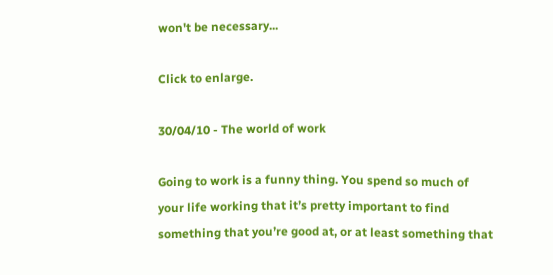won't be necessary...

Click to enlarge.

30/04/10 - The world of work

Going to work is a funny thing. You spend so much of your life working that it’s pretty important to find something that you’re good at, or at least something that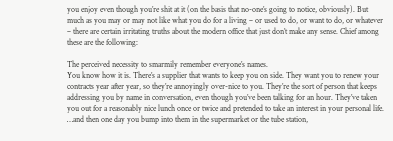you enjoy even though you’re shit at it (on the basis that no-one’s going to notice, obviously). But much as you may or may not like what you do for a living – or used to do, or want to do, or whatever – there are certain irritating truths about the modern office that just don’t make any sense. Chief among these are the following:

The perceived necessity to smarmily remember everyone’s names.
You know how it is. There’s a supplier that wants to keep you on side. They want you to renew your contracts year after year, so they’re annoyingly over-nice to you. They’re the sort of person that keeps addressing you by name in conversation, even though you’ve been talking for an hour. They’ve taken you out for a reasonably nice lunch once or twice and pretended to take an interest in your personal life.
…and then one day you bump into them in the supermarket or the tube station,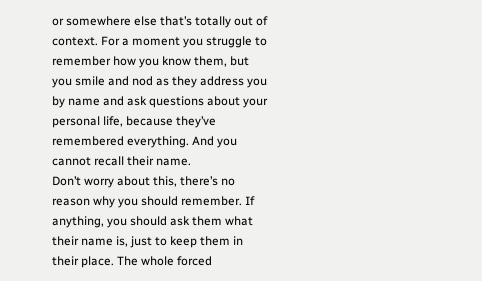or somewhere else that’s totally out of context. For a moment you struggle to remember how you know them, but you smile and nod as they address you by name and ask questions about your personal life, because they’ve remembered everything. And you cannot recall their name.
Don’t worry about this, there’s no reason why you should remember. If anything, you should ask them what their name is, just to keep them in their place. The whole forced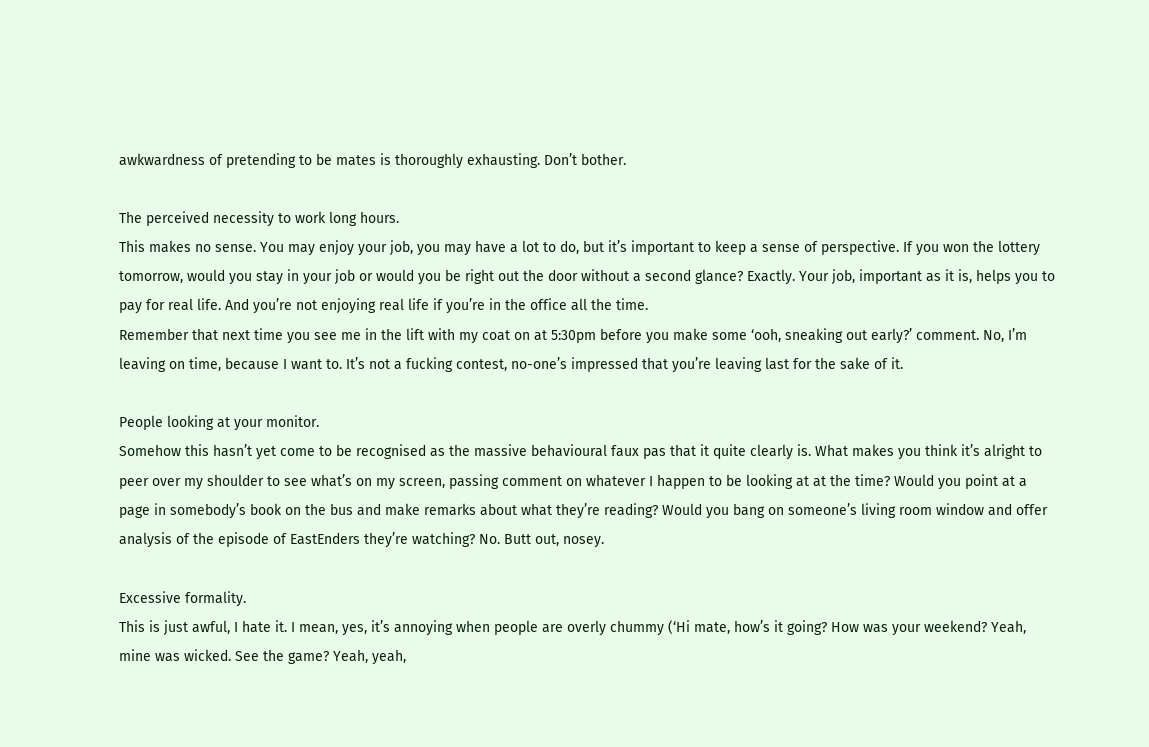awkwardness of pretending to be mates is thoroughly exhausting. Don’t bother.

The perceived necessity to work long hours.
This makes no sense. You may enjoy your job, you may have a lot to do, but it’s important to keep a sense of perspective. If you won the lottery tomorrow, would you stay in your job or would you be right out the door without a second glance? Exactly. Your job, important as it is, helps you to pay for real life. And you’re not enjoying real life if you’re in the office all the time.
Remember that next time you see me in the lift with my coat on at 5:30pm before you make some ‘ooh, sneaking out early?’ comment. No, I’m leaving on time, because I want to. It’s not a fucking contest, no-one’s impressed that you’re leaving last for the sake of it.

People looking at your monitor.
Somehow this hasn’t yet come to be recognised as the massive behavioural faux pas that it quite clearly is. What makes you think it’s alright to peer over my shoulder to see what’s on my screen, passing comment on whatever I happen to be looking at at the time? Would you point at a page in somebody’s book on the bus and make remarks about what they’re reading? Would you bang on someone’s living room window and offer analysis of the episode of EastEnders they’re watching? No. Butt out, nosey.

Excessive formality.
This is just awful, I hate it. I mean, yes, it’s annoying when people are overly chummy (‘Hi mate, how’s it going? How was your weekend? Yeah, mine was wicked. See the game? Yeah, yeah,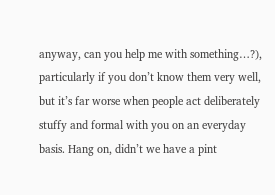anyway, can you help me with something…?), particularly if you don’t know them very well, but it’s far worse when people act deliberately stuffy and formal with you on an everyday basis. Hang on, didn’t we have a pint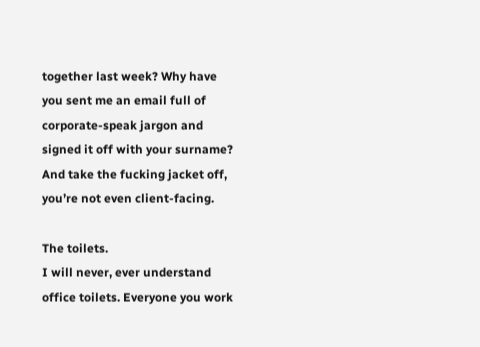together last week? Why have you sent me an email full of corporate-speak jargon and signed it off with your surname? And take the fucking jacket off, you’re not even client-facing.

The toilets.
I will never, ever understand office toilets. Everyone you work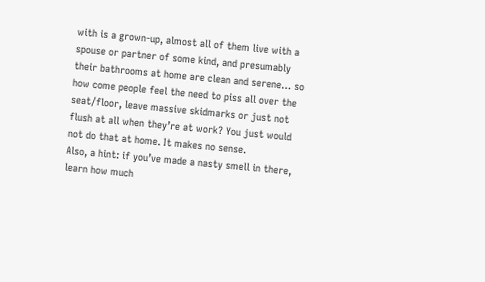with is a grown-up, almost all of them live with a spouse or partner of some kind, and presumably their bathrooms at home are clean and serene… so how come people feel the need to piss all over the seat/floor, leave massive skidmarks or just not flush at all when they’re at work? You just would not do that at home. It makes no sense.
Also, a hint: if you’ve made a nasty smell in there, learn how much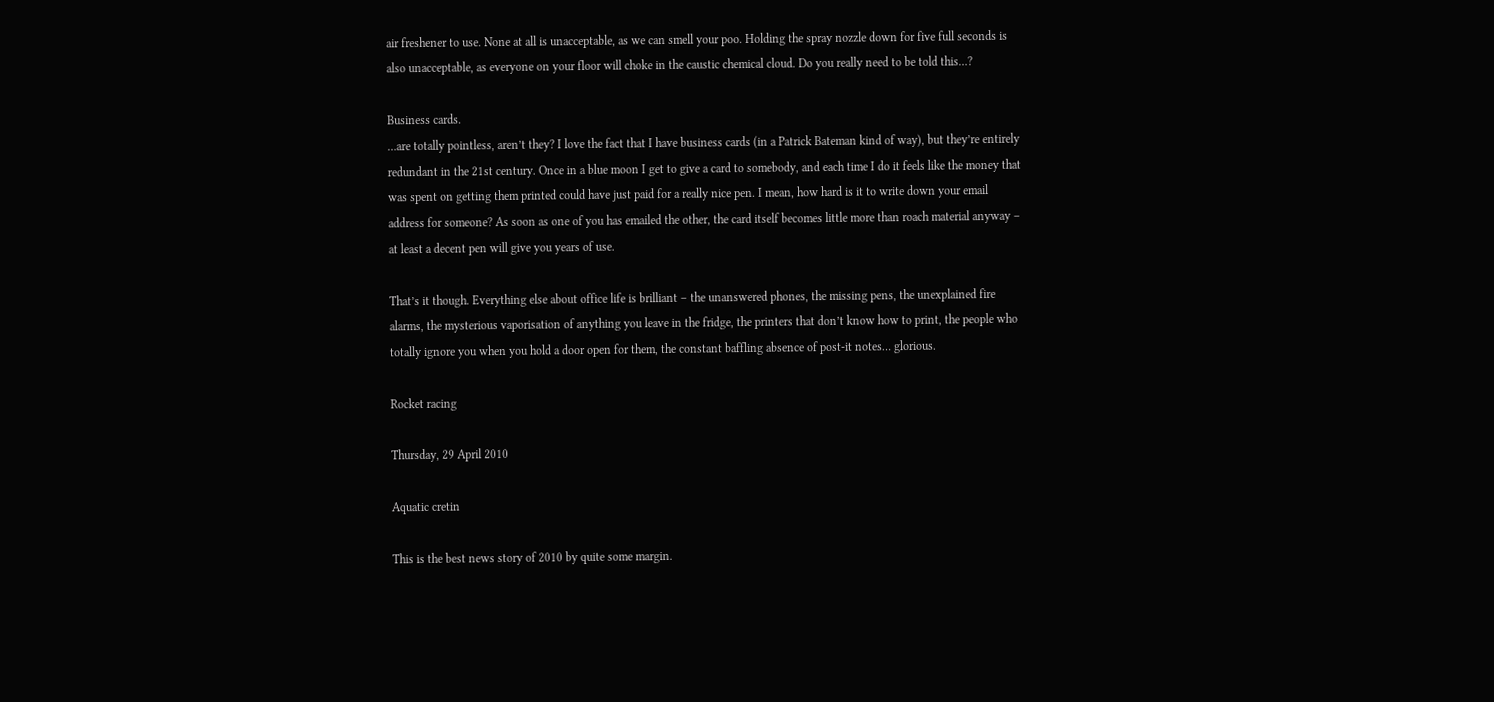air freshener to use. None at all is unacceptable, as we can smell your poo. Holding the spray nozzle down for five full seconds is also unacceptable, as everyone on your floor will choke in the caustic chemical cloud. Do you really need to be told this…?

Business cards.
…are totally pointless, aren’t they? I love the fact that I have business cards (in a Patrick Bateman kind of way), but they’re entirely redundant in the 21st century. Once in a blue moon I get to give a card to somebody, and each time I do it feels like the money that was spent on getting them printed could have just paid for a really nice pen. I mean, how hard is it to write down your email address for someone? As soon as one of you has emailed the other, the card itself becomes little more than roach material anyway – at least a decent pen will give you years of use.

That’s it though. Everything else about office life is brilliant – the unanswered phones, the missing pens, the unexplained fire alarms, the mysterious vaporisation of anything you leave in the fridge, the printers that don’t know how to print, the people who totally ignore you when you hold a door open for them, the constant baffling absence of post-it notes… glorious.

Rocket racing

Thursday, 29 April 2010

Aquatic cretin

This is the best news story of 2010 by quite some margin.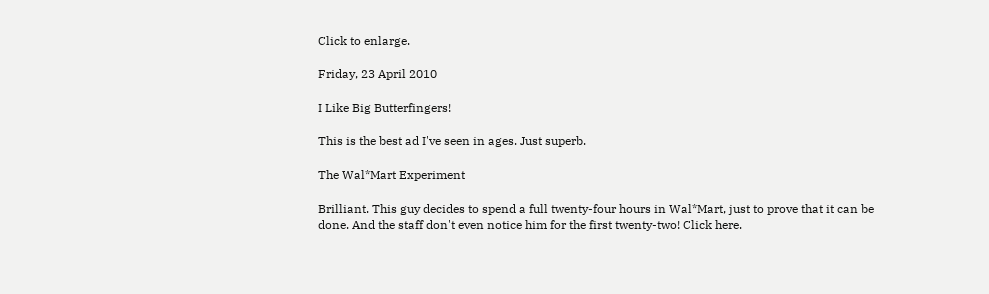Click to enlarge.

Friday, 23 April 2010

I Like Big Butterfingers!

This is the best ad I've seen in ages. Just superb.

The Wal*Mart Experiment

Brilliant. This guy decides to spend a full twenty-four hours in Wal*Mart, just to prove that it can be done. And the staff don't even notice him for the first twenty-two! Click here.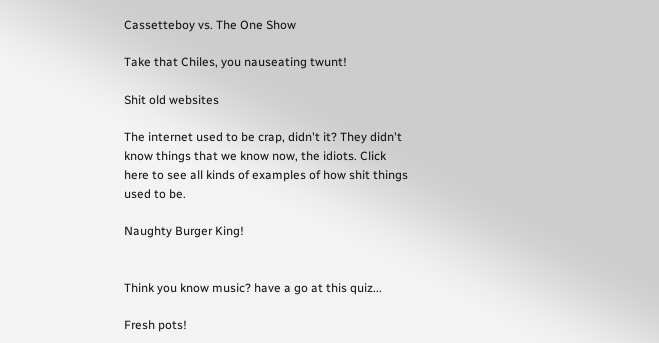Cassetteboy vs. The One Show

Take that Chiles, you nauseating twunt!

Shit old websites

The internet used to be crap, didn't it? They didn't know things that we know now, the idiots. Click here to see all kinds of examples of how shit things used to be.

Naughty Burger King!


Think you know music? have a go at this quiz...

Fresh pots!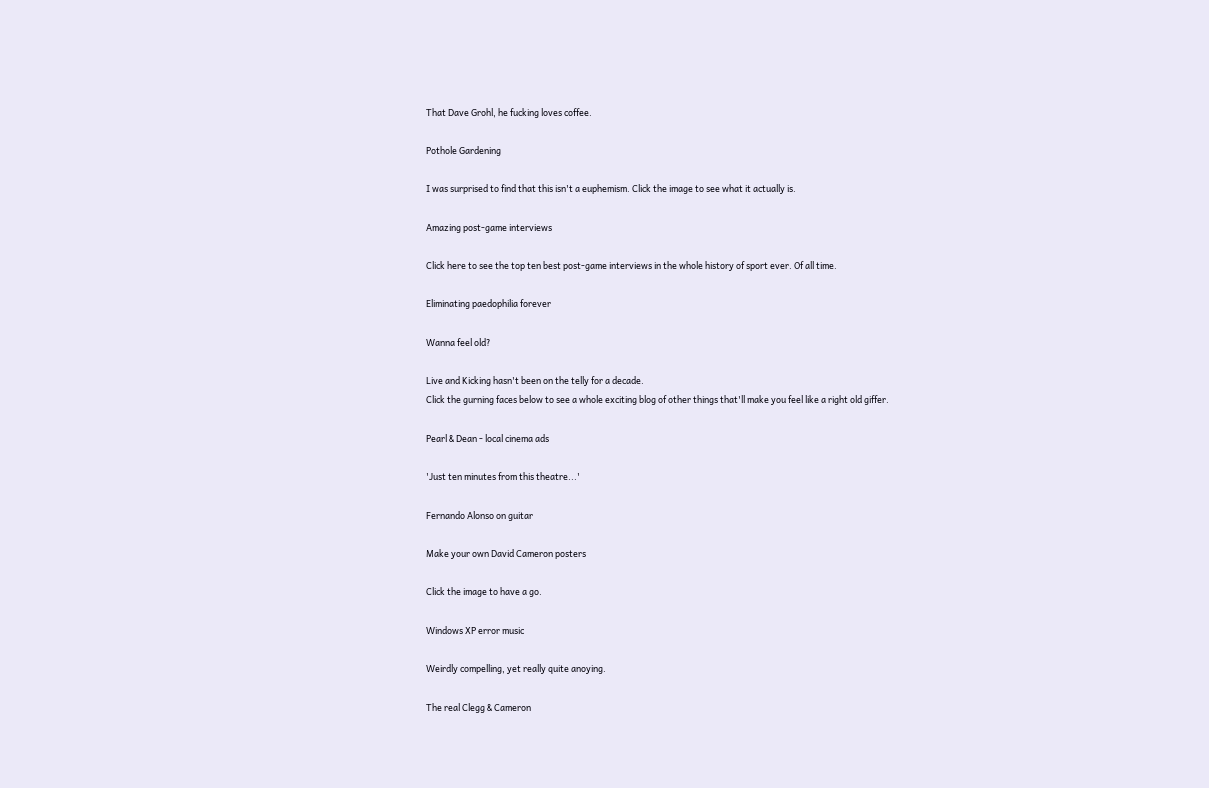That Dave Grohl, he fucking loves coffee.

Pothole Gardening

I was surprised to find that this isn't a euphemism. Click the image to see what it actually is.

Amazing post-game interviews

Click here to see the top ten best post-game interviews in the whole history of sport ever. Of all time.

Eliminating paedophilia forever

Wanna feel old?

Live and Kicking hasn't been on the telly for a decade.
Click the gurning faces below to see a whole exciting blog of other things that'll make you feel like a right old giffer.

Pearl & Dean - local cinema ads

'Just ten minutes from this theatre...'

Fernando Alonso on guitar

Make your own David Cameron posters

Click the image to have a go.

Windows XP error music

Weirdly compelling, yet really quite anoying.

The real Clegg & Cameron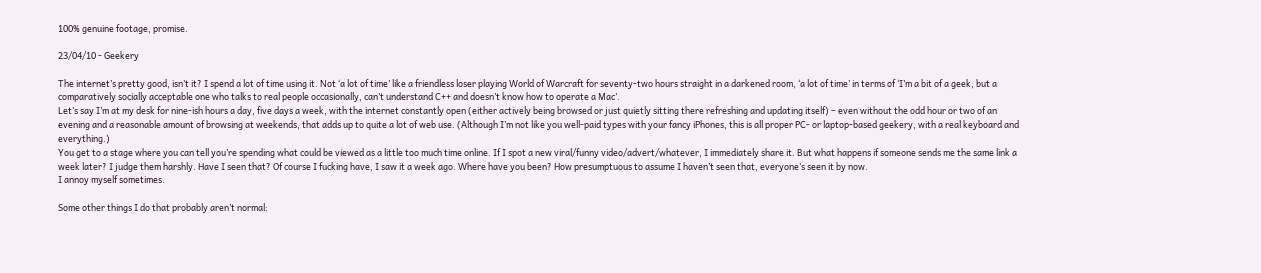100% genuine footage, promise.

23/04/10 - Geekery

The internet’s pretty good, isn’t it? I spend a lot of time using it. Not ‘a lot of time’ like a friendless loser playing World of Warcraft for seventy-two hours straight in a darkened room, ‘a lot of time’ in terms of ‘I’m a bit of a geek, but a comparatively socially acceptable one who talks to real people occasionally, can’t understand C++ and doesn’t know how to operate a Mac’.
Let’s say I’m at my desk for nine-ish hours a day, five days a week, with the internet constantly open (either actively being browsed or just quietly sitting there refreshing and updating itself) – even without the odd hour or two of an evening and a reasonable amount of browsing at weekends, that adds up to quite a lot of web use. (Although I’m not like you well-paid types with your fancy iPhones, this is all proper PC- or laptop-based geekery, with a real keyboard and everything.)
You get to a stage where you can tell you’re spending what could be viewed as a little too much time online. If I spot a new viral/funny video/advert/whatever, I immediately share it. But what happens if someone sends me the same link a week later? I judge them harshly. Have I seen that? Of course I fucking have, I saw it a week ago. Where have you been? How presumptuous to assume I haven’t seen that, everyone’s seen it by now.
I annoy myself sometimes.

Some other things I do that probably aren’t normal: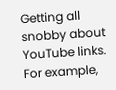Getting all snobby about YouTube links. For example,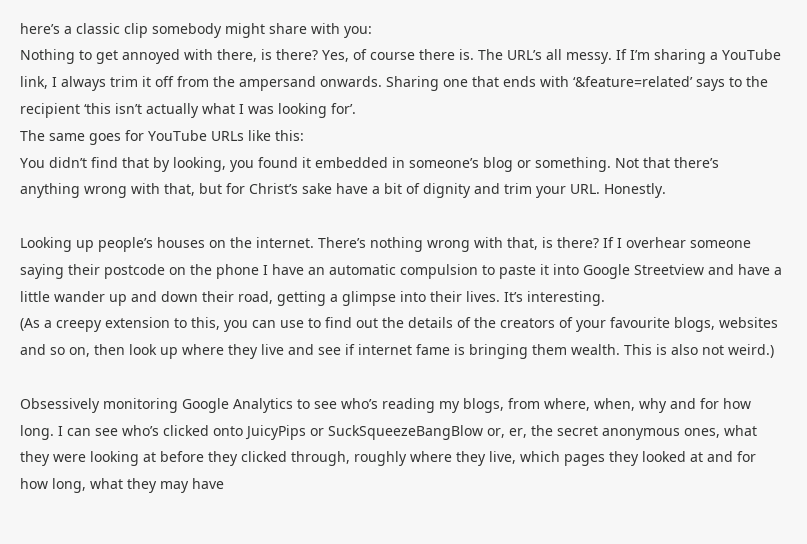here’s a classic clip somebody might share with you:
Nothing to get annoyed with there, is there? Yes, of course there is. The URL’s all messy. If I’m sharing a YouTube link, I always trim it off from the ampersand onwards. Sharing one that ends with ‘&feature=related’ says to the recipient ‘this isn’t actually what I was looking for’.
The same goes for YouTube URLs like this:
You didn’t find that by looking, you found it embedded in someone’s blog or something. Not that there’s anything wrong with that, but for Christ’s sake have a bit of dignity and trim your URL. Honestly.

Looking up people’s houses on the internet. There’s nothing wrong with that, is there? If I overhear someone saying their postcode on the phone I have an automatic compulsion to paste it into Google Streetview and have a little wander up and down their road, getting a glimpse into their lives. It’s interesting.
(As a creepy extension to this, you can use to find out the details of the creators of your favourite blogs, websites and so on, then look up where they live and see if internet fame is bringing them wealth. This is also not weird.)

Obsessively monitoring Google Analytics to see who’s reading my blogs, from where, when, why and for how long. I can see who’s clicked onto JuicyPips or SuckSqueezeBangBlow or, er, the secret anonymous ones, what they were looking at before they clicked through, roughly where they live, which pages they looked at and for how long, what they may have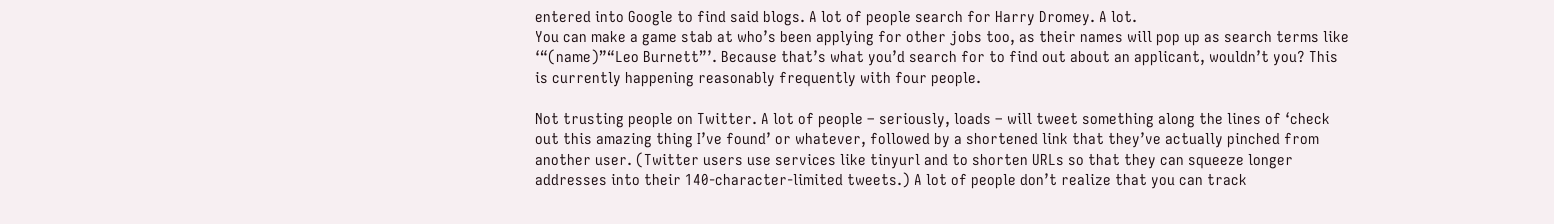entered into Google to find said blogs. A lot of people search for Harry Dromey. A lot.
You can make a game stab at who’s been applying for other jobs too, as their names will pop up as search terms like ‘“(name)”“Leo Burnett”’. Because that’s what you’d search for to find out about an applicant, wouldn’t you? This is currently happening reasonably frequently with four people.

Not trusting people on Twitter. A lot of people – seriously, loads – will tweet something along the lines of ‘check out this amazing thing I’ve found’ or whatever, followed by a shortened link that they’ve actually pinched from another user. (Twitter users use services like tinyurl and to shorten URLs so that they can squeeze longer addresses into their 140-character-limited tweets.) A lot of people don’t realize that you can track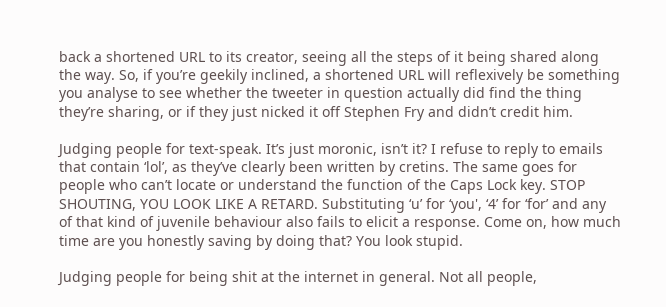back a shortened URL to its creator, seeing all the steps of it being shared along the way. So, if you’re geekily inclined, a shortened URL will reflexively be something you analyse to see whether the tweeter in question actually did find the thing they’re sharing, or if they just nicked it off Stephen Fry and didn’t credit him.

Judging people for text-speak. It’s just moronic, isn’t it? I refuse to reply to emails that contain ‘lol’, as they’ve clearly been written by cretins. The same goes for people who can’t locate or understand the function of the Caps Lock key. STOP SHOUTING, YOU LOOK LIKE A RETARD. Substituting ‘u’ for ‘you', ‘4’ for ‘for’ and any of that kind of juvenile behaviour also fails to elicit a response. Come on, how much time are you honestly saving by doing that? You look stupid.

Judging people for being shit at the internet in general. Not all people,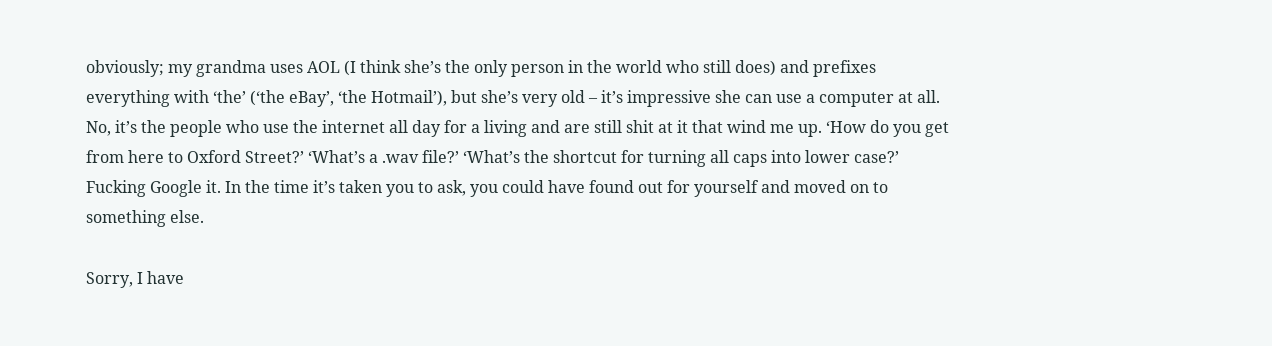obviously; my grandma uses AOL (I think she’s the only person in the world who still does) and prefixes everything with ‘the’ (‘the eBay’, ‘the Hotmail’), but she’s very old – it’s impressive she can use a computer at all. No, it’s the people who use the internet all day for a living and are still shit at it that wind me up. ‘How do you get from here to Oxford Street?’ ‘What’s a .wav file?’ ‘What’s the shortcut for turning all caps into lower case?’ Fucking Google it. In the time it’s taken you to ask, you could have found out for yourself and moved on to something else.

Sorry, I have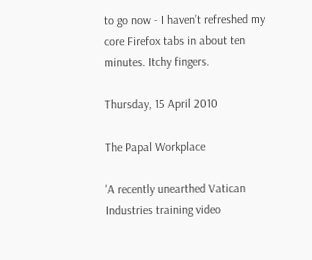to go now - I haven’t refreshed my core Firefox tabs in about ten minutes. Itchy fingers.

Thursday, 15 April 2010

The Papal Workplace

'A recently unearthed Vatican Industries training video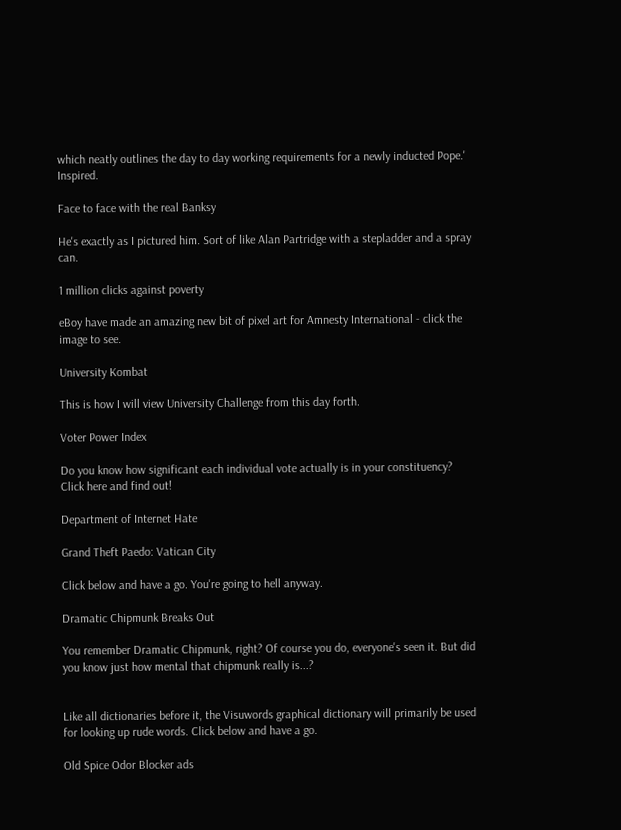which neatly outlines the day to day working requirements for a newly inducted Pope.' Inspired.

Face to face with the real Banksy

He's exactly as I pictured him. Sort of like Alan Partridge with a stepladder and a spray can.

1 million clicks against poverty

eBoy have made an amazing new bit of pixel art for Amnesty International - click the image to see.

University Kombat

This is how I will view University Challenge from this day forth.

Voter Power Index

Do you know how significant each individual vote actually is in your constituency? Click here and find out!

Department of Internet Hate

Grand Theft Paedo: Vatican City

Click below and have a go. You're going to hell anyway.

Dramatic Chipmunk Breaks Out

You remember Dramatic Chipmunk, right? Of course you do, everyone's seen it. But did you know just how mental that chipmunk really is...?


Like all dictionaries before it, the Visuwords graphical dictionary will primarily be used for looking up rude words. Click below and have a go.

Old Spice Odor Blocker ads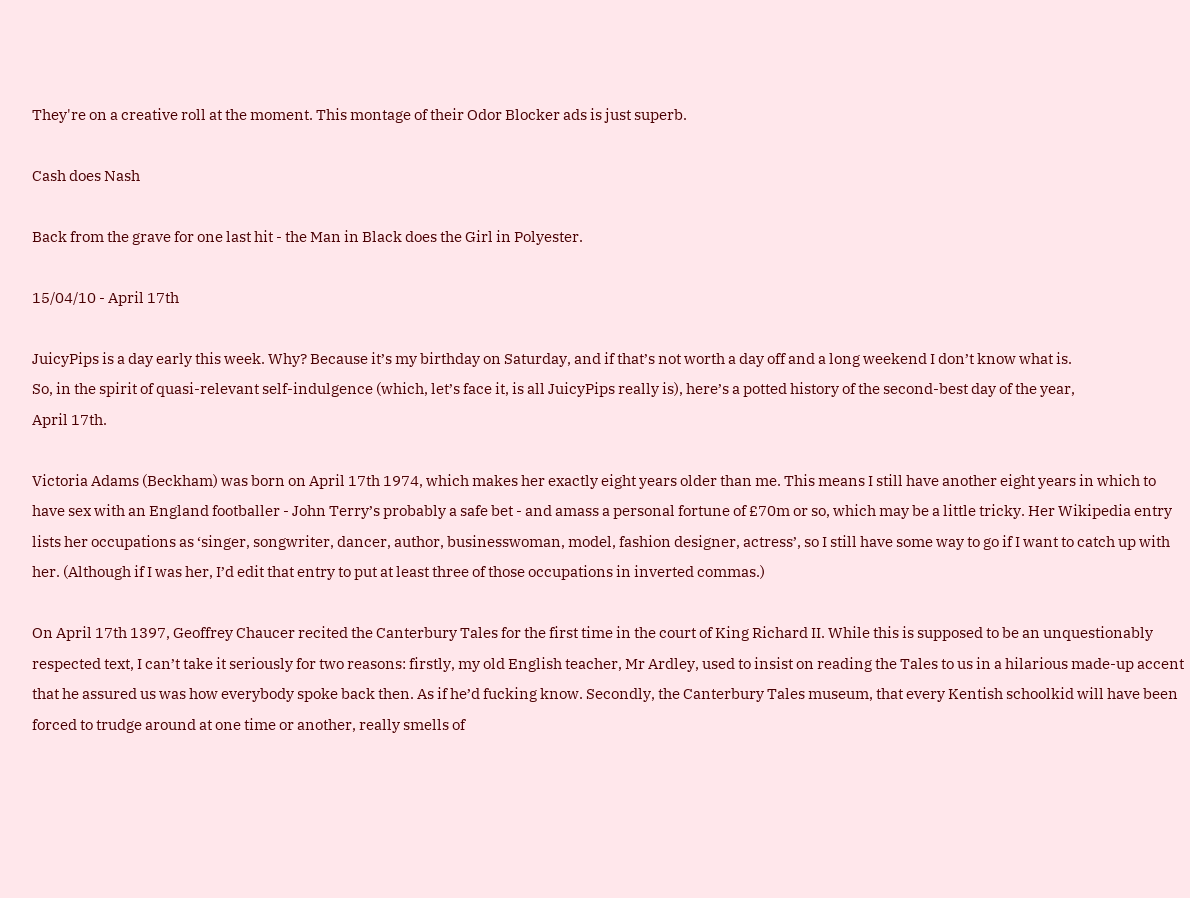They're on a creative roll at the moment. This montage of their Odor Blocker ads is just superb.

Cash does Nash

Back from the grave for one last hit - the Man in Black does the Girl in Polyester.

15/04/10 - April 17th

JuicyPips is a day early this week. Why? Because it’s my birthday on Saturday, and if that’s not worth a day off and a long weekend I don’t know what is.
So, in the spirit of quasi-relevant self-indulgence (which, let’s face it, is all JuicyPips really is), here’s a potted history of the second-best day of the year,
April 17th.

Victoria Adams (Beckham) was born on April 17th 1974, which makes her exactly eight years older than me. This means I still have another eight years in which to have sex with an England footballer - John Terry’s probably a safe bet - and amass a personal fortune of £70m or so, which may be a little tricky. Her Wikipedia entry lists her occupations as ‘singer, songwriter, dancer, author, businesswoman, model, fashion designer, actress’, so I still have some way to go if I want to catch up with her. (Although if I was her, I’d edit that entry to put at least three of those occupations in inverted commas.)

On April 17th 1397, Geoffrey Chaucer recited the Canterbury Tales for the first time in the court of King Richard II. While this is supposed to be an unquestionably respected text, I can’t take it seriously for two reasons: firstly, my old English teacher, Mr Ardley, used to insist on reading the Tales to us in a hilarious made-up accent that he assured us was how everybody spoke back then. As if he’d fucking know. Secondly, the Canterbury Tales museum, that every Kentish schoolkid will have been forced to trudge around at one time or another, really smells of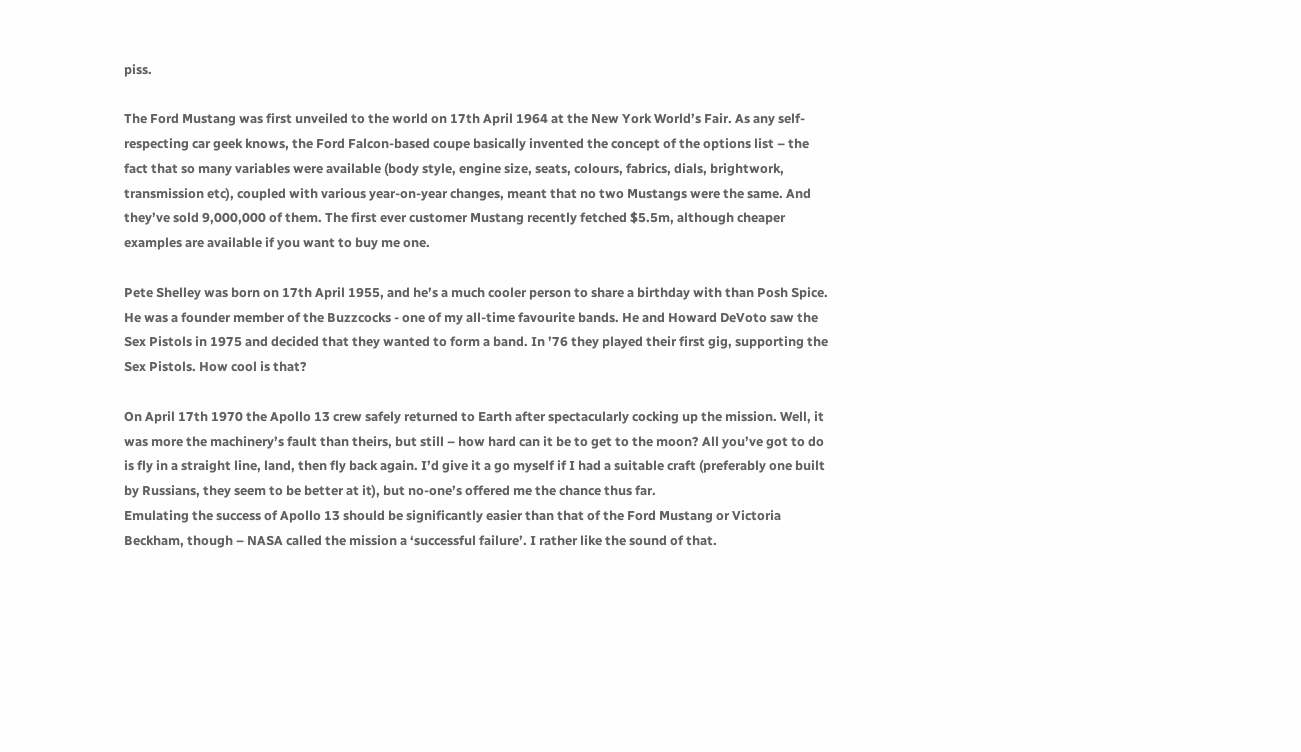piss.

The Ford Mustang was first unveiled to the world on 17th April 1964 at the New York World’s Fair. As any self-respecting car geek knows, the Ford Falcon-based coupe basically invented the concept of the options list – the fact that so many variables were available (body style, engine size, seats, colours, fabrics, dials, brightwork, transmission etc), coupled with various year-on-year changes, meant that no two Mustangs were the same. And they’ve sold 9,000,000 of them. The first ever customer Mustang recently fetched $5.5m, although cheaper examples are available if you want to buy me one.

Pete Shelley was born on 17th April 1955, and he’s a much cooler person to share a birthday with than Posh Spice. He was a founder member of the Buzzcocks - one of my all-time favourite bands. He and Howard DeVoto saw the Sex Pistols in 1975 and decided that they wanted to form a band. In ’76 they played their first gig, supporting the Sex Pistols. How cool is that?

On April 17th 1970 the Apollo 13 crew safely returned to Earth after spectacularly cocking up the mission. Well, it was more the machinery’s fault than theirs, but still – how hard can it be to get to the moon? All you’ve got to do is fly in a straight line, land, then fly back again. I’d give it a go myself if I had a suitable craft (preferably one built by Russians, they seem to be better at it), but no-one’s offered me the chance thus far.
Emulating the success of Apollo 13 should be significantly easier than that of the Ford Mustang or Victoria Beckham, though – NASA called the mission a ‘successful failure’. I rather like the sound of that.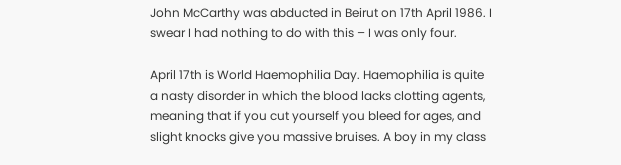John McCarthy was abducted in Beirut on 17th April 1986. I swear I had nothing to do with this – I was only four.

April 17th is World Haemophilia Day. Haemophilia is quite a nasty disorder in which the blood lacks clotting agents, meaning that if you cut yourself you bleed for ages, and slight knocks give you massive bruises. A boy in my class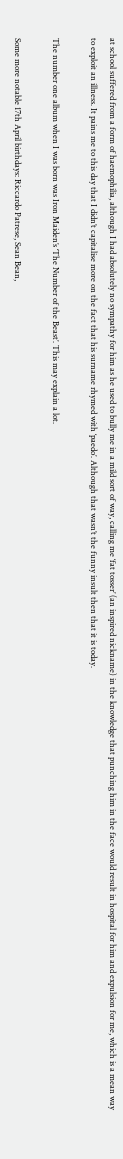at school suffered from a form of haemophilia, although I had absolutely no sympathy for him as he used to bully me in a mild sort of way, calling me ‘fat tosser’ (an inspired nickname) in the knowledge that punching him in the face would result in hospital for him and expulsion for me, which is a mean way to exploit an illness. It pains me to this day that I didn’t capitalise more on the fact that his surname rhymed with ‘paedo’. Although that wasn’t the funny insult then that it is today.

The number one album when I was born was Iron Maiden’s ‘The Number of the Beast’. This may explain a lot.

Some more notable 17th April birthdays: Riccardo Patrese, Sean Bean,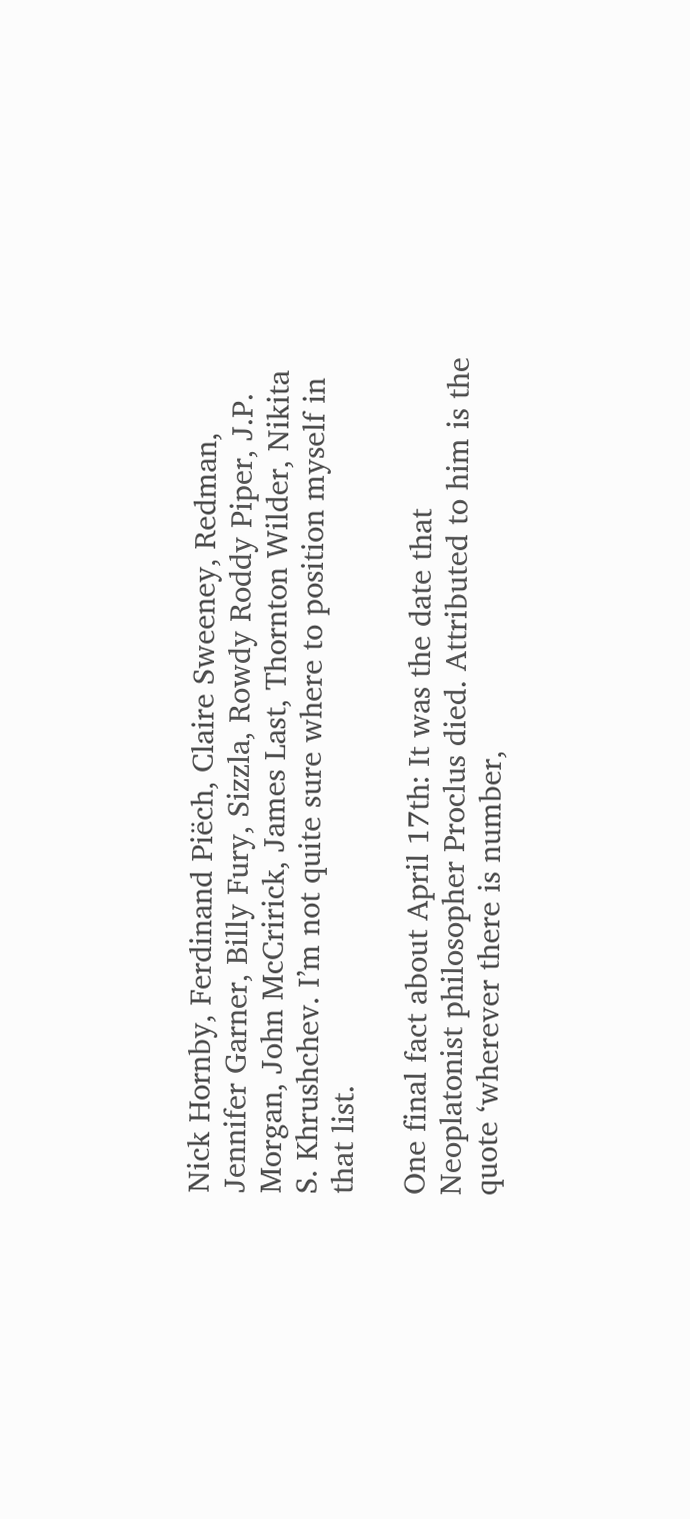Nick Hornby, Ferdinand Piëch, Claire Sweeney, Redman, Jennifer Garner, Billy Fury, Sizzla, Rowdy Roddy Piper, J.P. Morgan, John McCririck, James Last, Thornton Wilder, Nikita S. Khrushchev. I’m not quite sure where to position myself in that list.

One final fact about April 17th: It was the date that Neoplatonist philosopher Proclus died. Attributed to him is the quote ‘wherever there is number,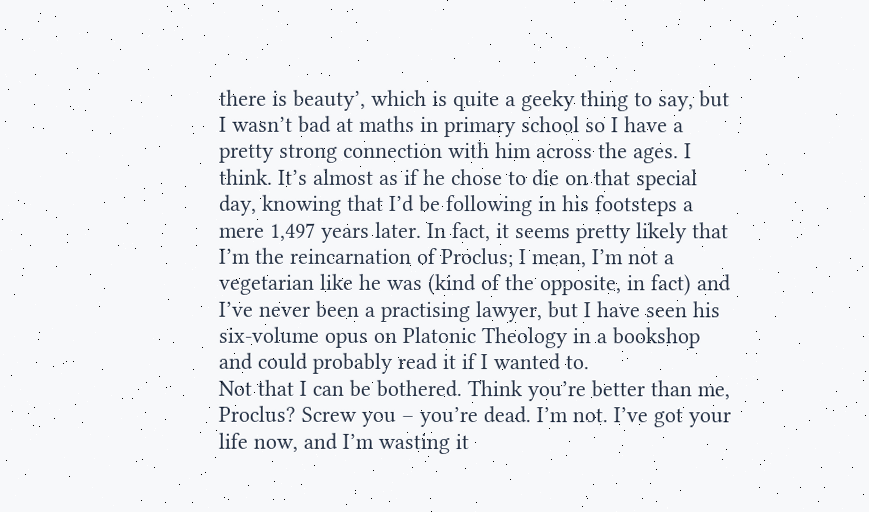there is beauty’, which is quite a geeky thing to say, but I wasn’t bad at maths in primary school so I have a pretty strong connection with him across the ages. I think. It’s almost as if he chose to die on that special day, knowing that I’d be following in his footsteps a mere 1,497 years later. In fact, it seems pretty likely that I’m the reincarnation of Proclus; I mean, I’m not a vegetarian like he was (kind of the opposite, in fact) and I’ve never been a practising lawyer, but I have seen his six-volume opus on Platonic Theology in a bookshop and could probably read it if I wanted to.
Not that I can be bothered. Think you’re better than me, Proclus? Screw you – you’re dead. I’m not. I’ve got your life now, and I’m wasting it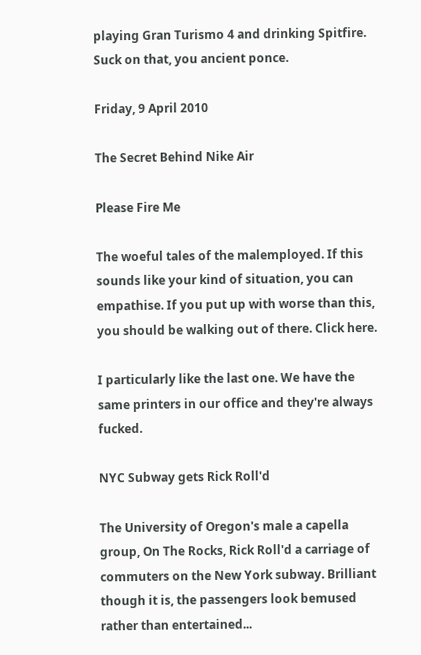playing Gran Turismo 4 and drinking Spitfire. Suck on that, you ancient ponce.

Friday, 9 April 2010

The Secret Behind Nike Air

Please Fire Me

The woeful tales of the malemployed. If this sounds like your kind of situation, you can empathise. If you put up with worse than this, you should be walking out of there. Click here.

I particularly like the last one. We have the same printers in our office and they're always fucked.

NYC Subway gets Rick Roll'd

The University of Oregon's male a capella group, On The Rocks, Rick Roll'd a carriage of commuters on the New York subway. Brilliant though it is, the passengers look bemused rather than entertained...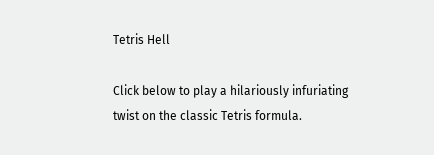Tetris Hell

Click below to play a hilariously infuriating twist on the classic Tetris formula.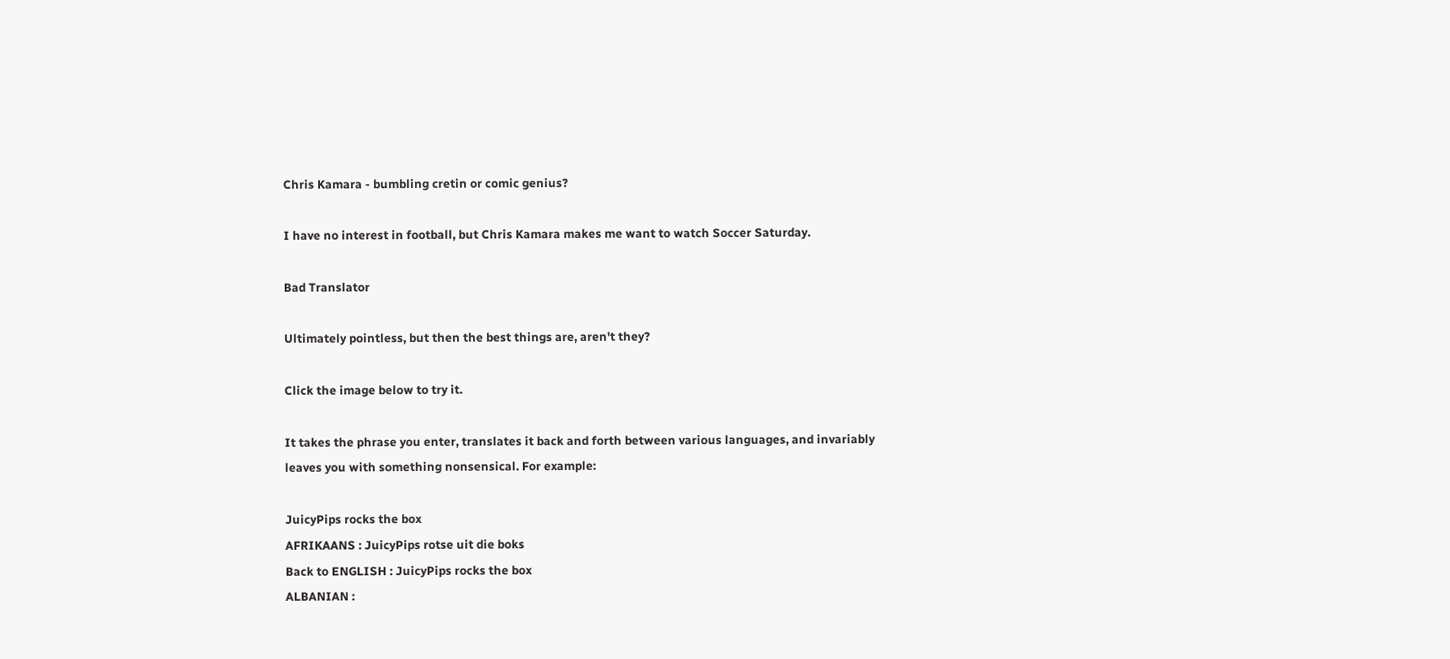Chris Kamara - bumbling cretin or comic genius?

I have no interest in football, but Chris Kamara makes me want to watch Soccer Saturday.

Bad Translator

Ultimately pointless, but then the best things are, aren't they?

Click the image below to try it.

It takes the phrase you enter, translates it back and forth between various languages, and invariably leaves you with something nonsensical. For example:

JuicyPips rocks the box
AFRIKAANS : JuicyPips rotse uit die boks
Back to ENGLISH : JuicyPips rocks the box
ALBANIAN :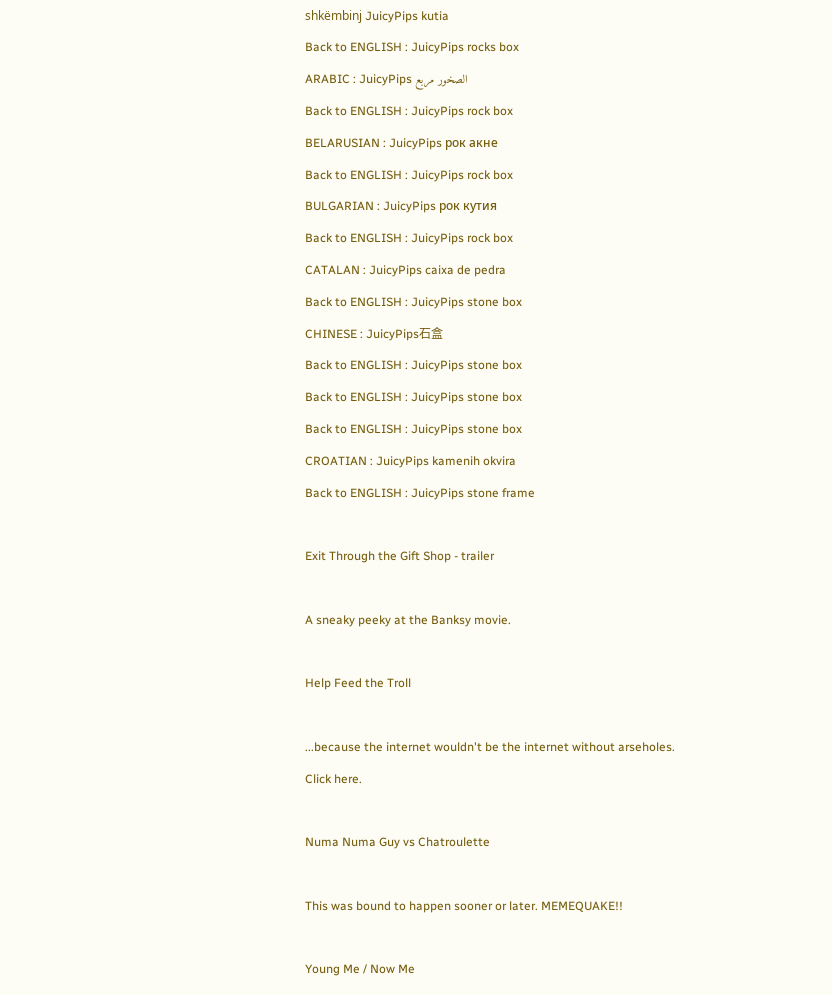shkëmbinj JuicyPips kutia
Back to ENGLISH : JuicyPips rocks box
ARABIC : JuicyPips الصخور مربع
Back to ENGLISH : JuicyPips rock box
BELARUSIAN : JuicyPips рок акне
Back to ENGLISH : JuicyPips rock box
BULGARIAN : JuicyPips рок кутия
Back to ENGLISH : JuicyPips rock box
CATALAN : JuicyPips caixa de pedra
Back to ENGLISH : JuicyPips stone box
CHINESE : JuicyPips石盒
Back to ENGLISH : JuicyPips stone box
Back to ENGLISH : JuicyPips stone box
Back to ENGLISH : JuicyPips stone box
CROATIAN : JuicyPips kamenih okvira
Back to ENGLISH : JuicyPips stone frame

Exit Through the Gift Shop - trailer

A sneaky peeky at the Banksy movie.

Help Feed the Troll

...because the internet wouldn't be the internet without arseholes. Click here.

Numa Numa Guy vs Chatroulette

This was bound to happen sooner or later. MEMEQUAKE!!

Young Me / Now Me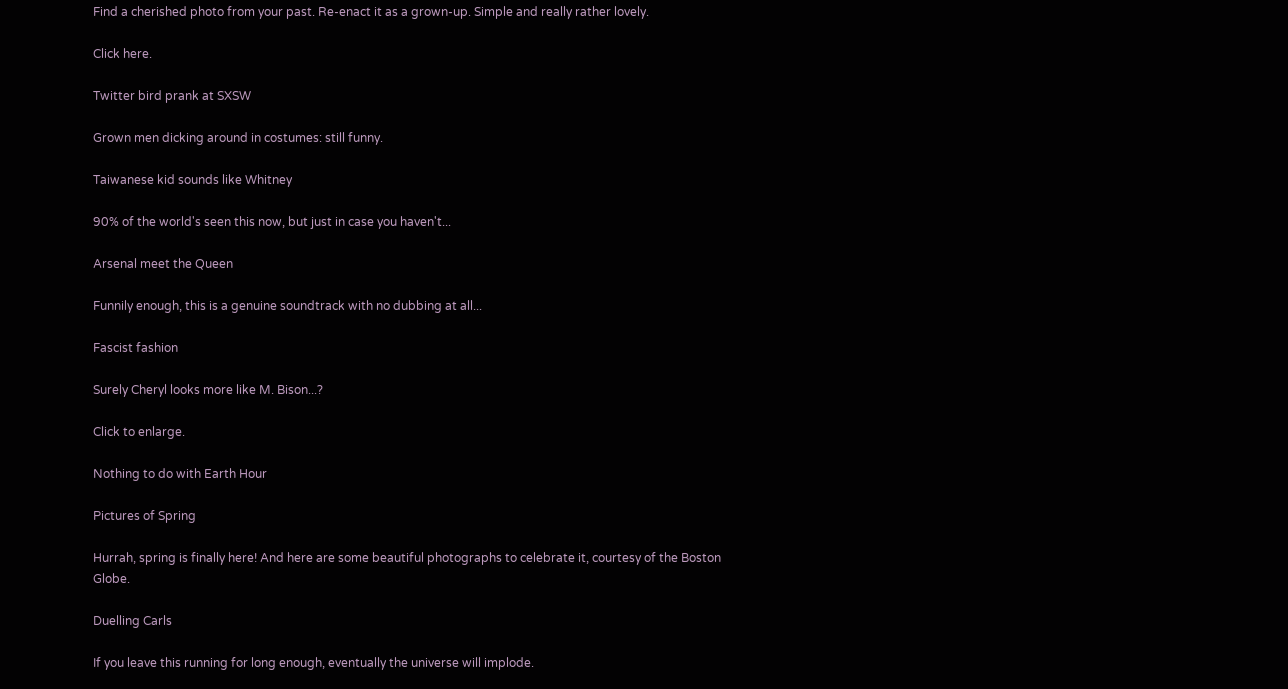Find a cherished photo from your past. Re-enact it as a grown-up. Simple and really rather lovely.

Click here.

Twitter bird prank at SXSW

Grown men dicking around in costumes: still funny.

Taiwanese kid sounds like Whitney

90% of the world's seen this now, but just in case you haven't...

Arsenal meet the Queen

Funnily enough, this is a genuine soundtrack with no dubbing at all...

Fascist fashion

Surely Cheryl looks more like M. Bison...?

Click to enlarge.

Nothing to do with Earth Hour

Pictures of Spring

Hurrah, spring is finally here! And here are some beautiful photographs to celebrate it, courtesy of the Boston Globe.

Duelling Carls

If you leave this running for long enough, eventually the universe will implode.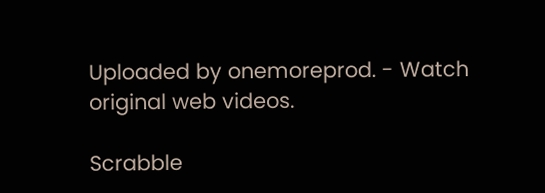Uploaded by onemoreprod. - Watch original web videos.

Scrabble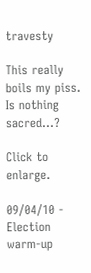travesty

This really boils my piss. Is nothing sacred...?

Click to enlarge.

09/04/10 - Election warm-up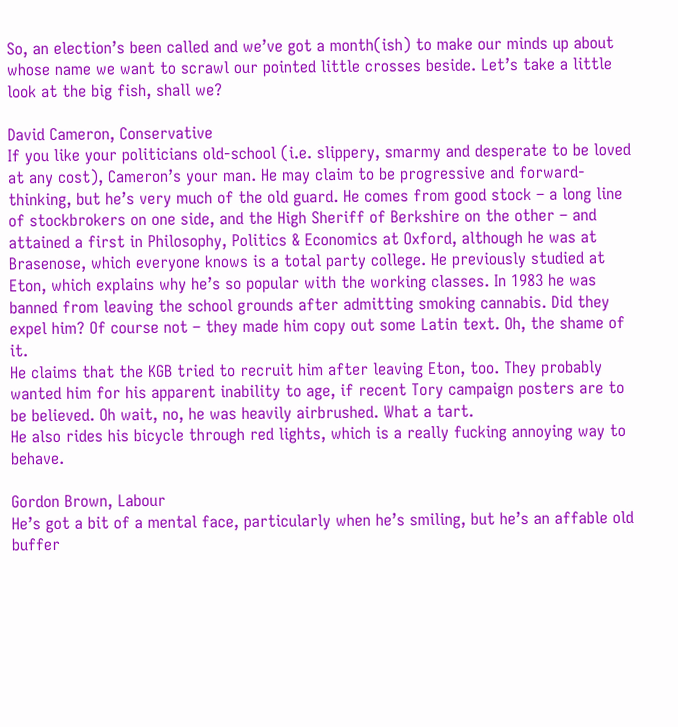So, an election’s been called and we’ve got a month(ish) to make our minds up about whose name we want to scrawl our pointed little crosses beside. Let’s take a little look at the big fish, shall we?

David Cameron, Conservative
If you like your politicians old-school (i.e. slippery, smarmy and desperate to be loved at any cost), Cameron’s your man. He may claim to be progressive and forward-thinking, but he’s very much of the old guard. He comes from good stock – a long line of stockbrokers on one side, and the High Sheriff of Berkshire on the other – and attained a first in Philosophy, Politics & Economics at Oxford, although he was at Brasenose, which everyone knows is a total party college. He previously studied at Eton, which explains why he’s so popular with the working classes. In 1983 he was banned from leaving the school grounds after admitting smoking cannabis. Did they expel him? Of course not – they made him copy out some Latin text. Oh, the shame of it.
He claims that the KGB tried to recruit him after leaving Eton, too. They probably wanted him for his apparent inability to age, if recent Tory campaign posters are to be believed. Oh wait, no, he was heavily airbrushed. What a tart.
He also rides his bicycle through red lights, which is a really fucking annoying way to behave.

Gordon Brown, Labour
He’s got a bit of a mental face, particularly when he’s smiling, but he’s an affable old buffer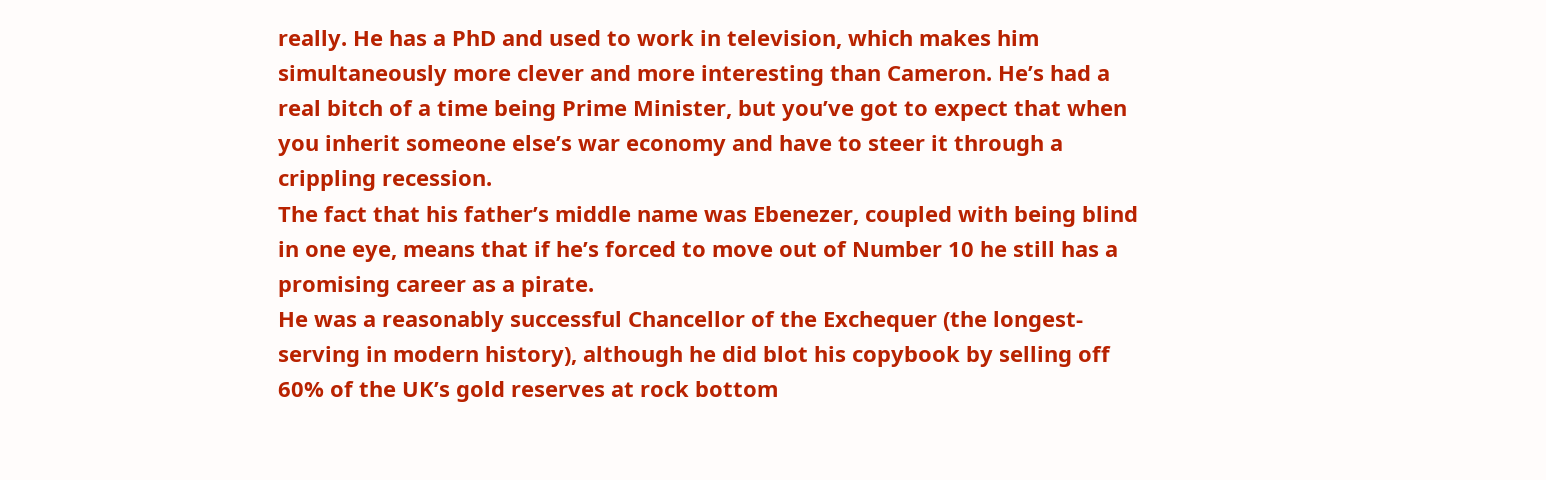really. He has a PhD and used to work in television, which makes him simultaneously more clever and more interesting than Cameron. He’s had a real bitch of a time being Prime Minister, but you’ve got to expect that when you inherit someone else’s war economy and have to steer it through a crippling recession.
The fact that his father’s middle name was Ebenezer, coupled with being blind in one eye, means that if he’s forced to move out of Number 10 he still has a promising career as a pirate.
He was a reasonably successful Chancellor of the Exchequer (the longest-serving in modern history), although he did blot his copybook by selling off 60% of the UK’s gold reserves at rock bottom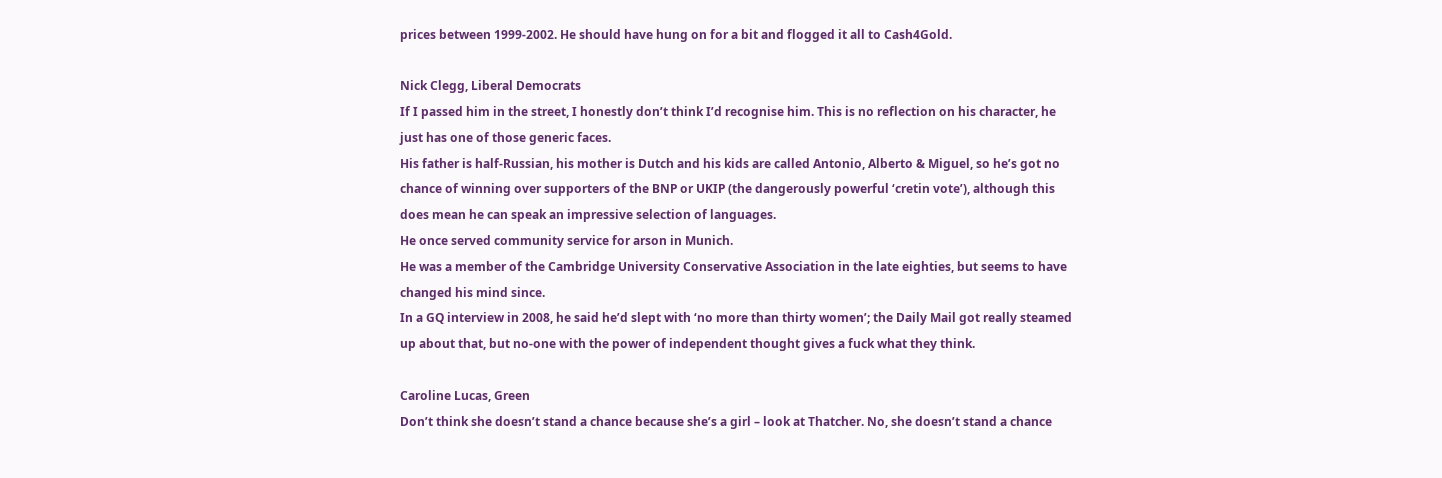prices between 1999-2002. He should have hung on for a bit and flogged it all to Cash4Gold.

Nick Clegg, Liberal Democrats
If I passed him in the street, I honestly don’t think I’d recognise him. This is no reflection on his character, he just has one of those generic faces.
His father is half-Russian, his mother is Dutch and his kids are called Antonio, Alberto & Miguel, so he’s got no chance of winning over supporters of the BNP or UKIP (the dangerously powerful ‘cretin vote’), although this does mean he can speak an impressive selection of languages.
He once served community service for arson in Munich.
He was a member of the Cambridge University Conservative Association in the late eighties, but seems to have changed his mind since.
In a GQ interview in 2008, he said he’d slept with ‘no more than thirty women’; the Daily Mail got really steamed up about that, but no-one with the power of independent thought gives a fuck what they think.

Caroline Lucas, Green
Don’t think she doesn’t stand a chance because she’s a girl – look at Thatcher. No, she doesn’t stand a chance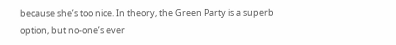because she’s too nice. In theory, the Green Party is a superb option, but no-one’s ever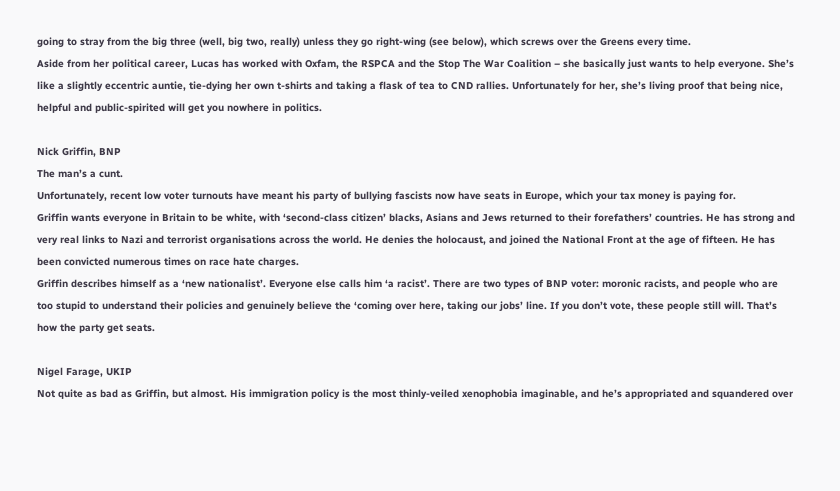going to stray from the big three (well, big two, really) unless they go right-wing (see below), which screws over the Greens every time.
Aside from her political career, Lucas has worked with Oxfam, the RSPCA and the Stop The War Coalition – she basically just wants to help everyone. She’s like a slightly eccentric auntie, tie-dying her own t-shirts and taking a flask of tea to CND rallies. Unfortunately for her, she’s living proof that being nice, helpful and public-spirited will get you nowhere in politics.

Nick Griffin, BNP
The man’s a cunt.
Unfortunately, recent low voter turnouts have meant his party of bullying fascists now have seats in Europe, which your tax money is paying for.
Griffin wants everyone in Britain to be white, with ‘second-class citizen’ blacks, Asians and Jews returned to their forefathers’ countries. He has strong and very real links to Nazi and terrorist organisations across the world. He denies the holocaust, and joined the National Front at the age of fifteen. He has been convicted numerous times on race hate charges.
Griffin describes himself as a ‘new nationalist’. Everyone else calls him ‘a racist’. There are two types of BNP voter: moronic racists, and people who are too stupid to understand their policies and genuinely believe the ‘coming over here, taking our jobs’ line. If you don’t vote, these people still will. That’s how the party get seats.

Nigel Farage, UKIP
Not quite as bad as Griffin, but almost. His immigration policy is the most thinly-veiled xenophobia imaginable, and he’s appropriated and squandered over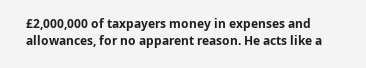£2,000,000 of taxpayers money in expenses and allowances, for no apparent reason. He acts like a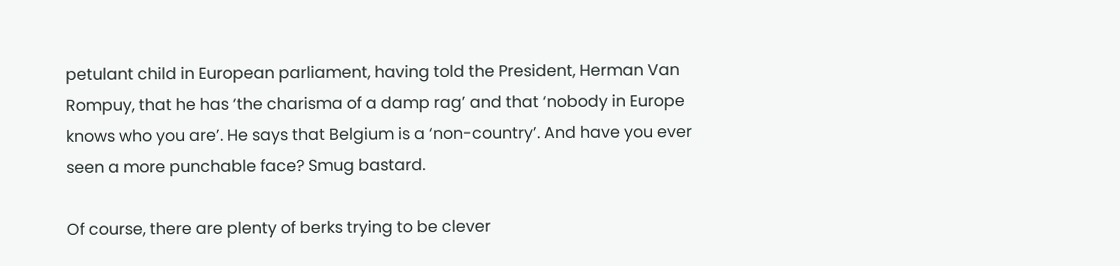petulant child in European parliament, having told the President, Herman Van Rompuy, that he has ‘the charisma of a damp rag’ and that ‘nobody in Europe knows who you are’. He says that Belgium is a ‘non-country’. And have you ever seen a more punchable face? Smug bastard.

Of course, there are plenty of berks trying to be clever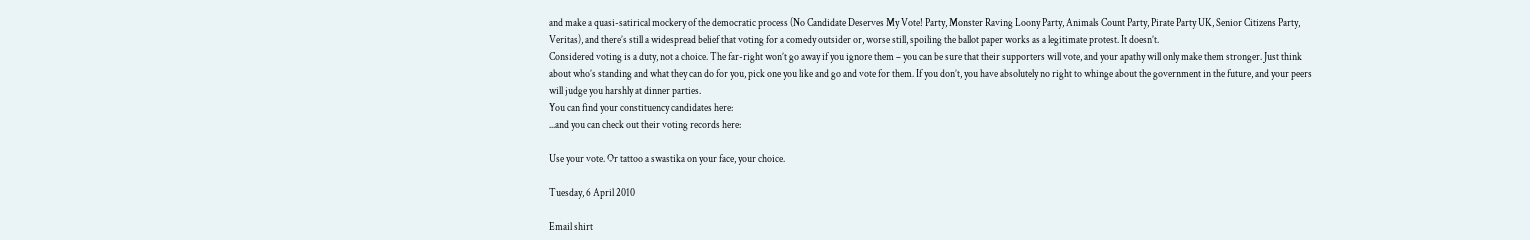and make a quasi-satirical mockery of the democratic process (No Candidate Deserves My Vote! Party, Monster Raving Loony Party, Animals Count Party, Pirate Party UK, Senior Citizens Party, Veritas), and there’s still a widespread belief that voting for a comedy outsider or, worse still, spoiling the ballot paper works as a legitimate protest. It doesn’t.
Considered voting is a duty, not a choice. The far-right won’t go away if you ignore them – you can be sure that their supporters will vote, and your apathy will only make them stronger. Just think about who’s standing and what they can do for you, pick one you like and go and vote for them. If you don’t, you have absolutely no right to whinge about the government in the future, and your peers will judge you harshly at dinner parties.
You can find your constituency candidates here:
...and you can check out their voting records here:

Use your vote. Or tattoo a swastika on your face, your choice.

Tuesday, 6 April 2010

Email shirt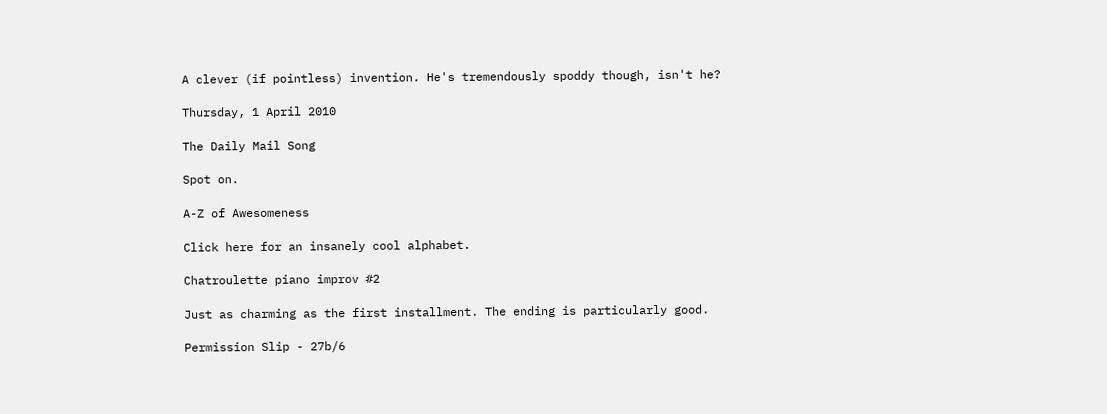A clever (if pointless) invention. He's tremendously spoddy though, isn't he?

Thursday, 1 April 2010

The Daily Mail Song

Spot on.

A-Z of Awesomeness

Click here for an insanely cool alphabet.

Chatroulette piano improv #2

Just as charming as the first installment. The ending is particularly good.

Permission Slip - 27b/6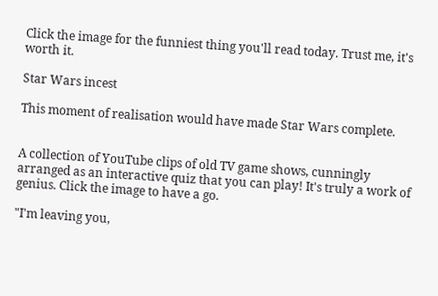Click the image for the funniest thing you'll read today. Trust me, it's worth it.

Star Wars incest

This moment of realisation would have made Star Wars complete.


A collection of YouTube clips of old TV game shows, cunningly arranged as an interactive quiz that you can play! It's truly a work of genius. Click the image to have a go.

"I'm leaving you,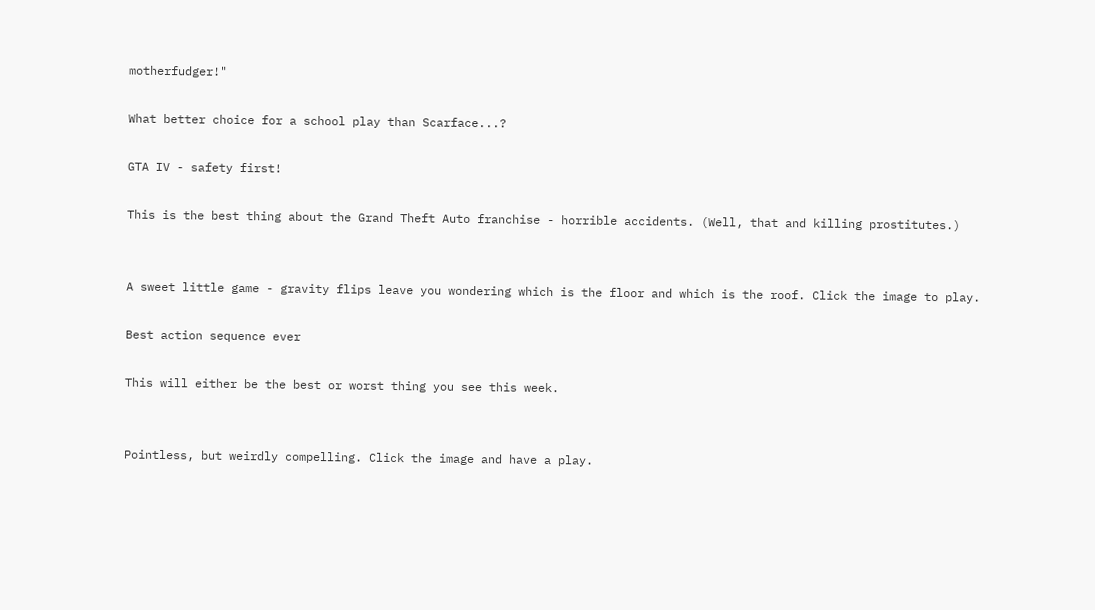motherfudger!"

What better choice for a school play than Scarface...?

GTA IV - safety first!

This is the best thing about the Grand Theft Auto franchise - horrible accidents. (Well, that and killing prostitutes.)


A sweet little game - gravity flips leave you wondering which is the floor and which is the roof. Click the image to play.

Best action sequence ever

This will either be the best or worst thing you see this week.


Pointless, but weirdly compelling. Click the image and have a play.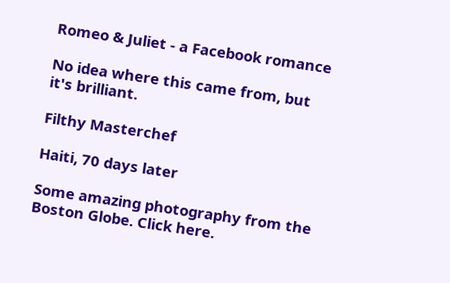Romeo & Juliet - a Facebook romance

No idea where this came from, but it's brilliant.

Filthy Masterchef

Haiti, 70 days later

Some amazing photography from the Boston Globe. Click here.